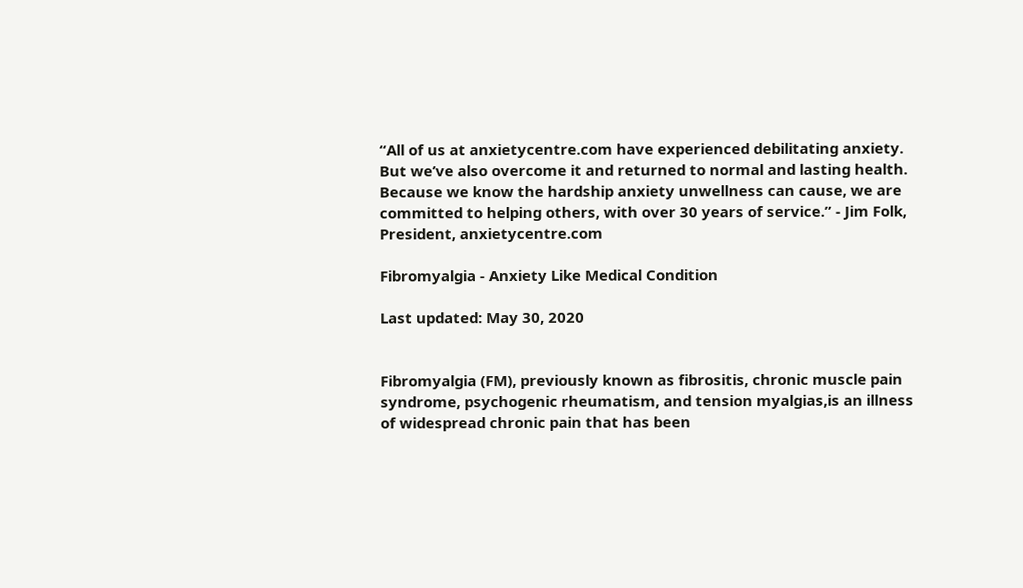“All of us at anxietycentre.com have experienced debilitating anxiety. But we’ve also overcome it and returned to normal and lasting health. Because we know the hardship anxiety unwellness can cause, we are committed to helping others, with over 30 years of service.” - Jim Folk, President, anxietycentre.com

Fibromyalgia - Anxiety Like Medical Condition

Last updated: May 30, 2020


Fibromyalgia (FM), previously known as fibrositis, chronic muscle pain syndrome, psychogenic rheumatism, and tension myalgias,is an illness of widespread chronic pain that has been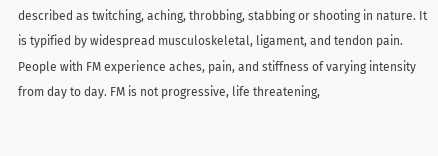described as twitching, aching, throbbing, stabbing or shooting in nature. It is typified by widespread musculoskeletal, ligament, and tendon pain. People with FM experience aches, pain, and stiffness of varying intensity from day to day. FM is not progressive, life threatening,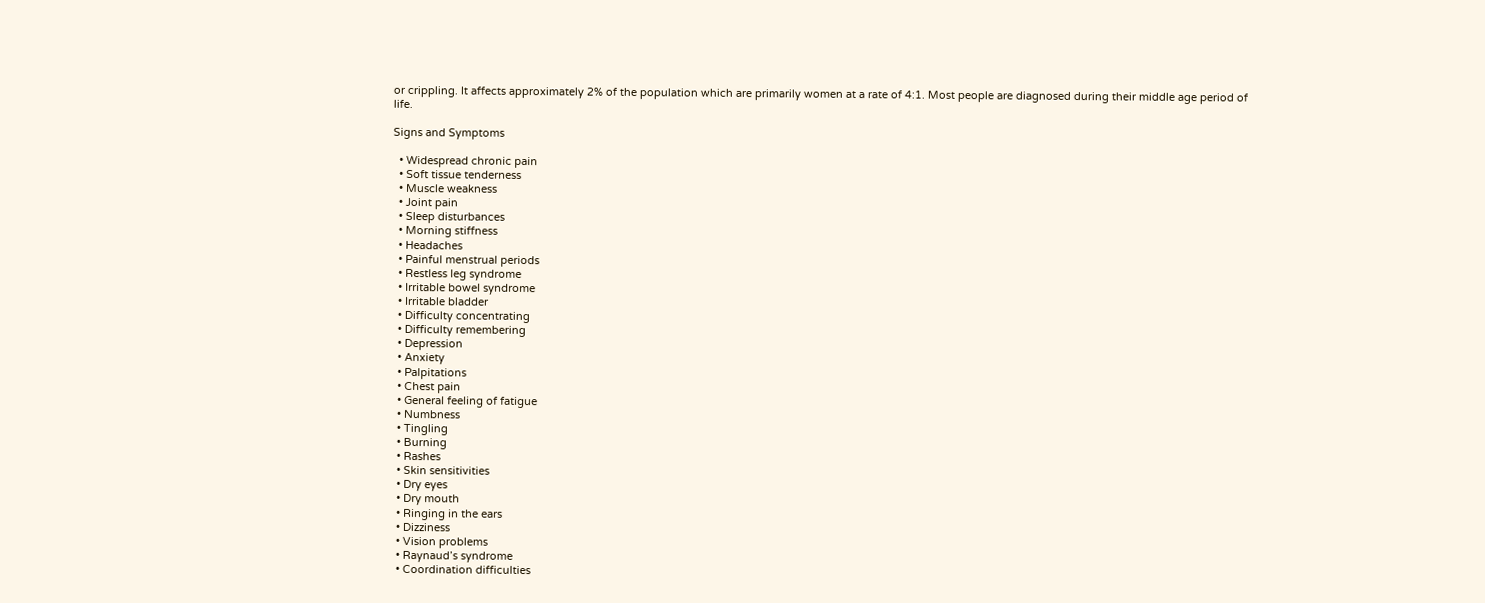or crippling. It affects approximately 2% of the population which are primarily women at a rate of 4:1. Most people are diagnosed during their middle age period of life.

Signs and Symptoms

  • Widespread chronic pain
  • Soft tissue tenderness
  • Muscle weakness
  • Joint pain
  • Sleep disturbances
  • Morning stiffness
  • Headaches
  • Painful menstrual periods
  • Restless leg syndrome
  • Irritable bowel syndrome
  • Irritable bladder
  • Difficulty concentrating
  • Difficulty remembering
  • Depression
  • Anxiety
  • Palpitations
  • Chest pain
  • General feeling of fatigue
  • Numbness
  • Tingling
  • Burning
  • Rashes
  • Skin sensitivities
  • Dry eyes
  • Dry mouth
  • Ringing in the ears
  • Dizziness
  • Vision problems
  • Raynaud’s syndrome
  • Coordination difficulties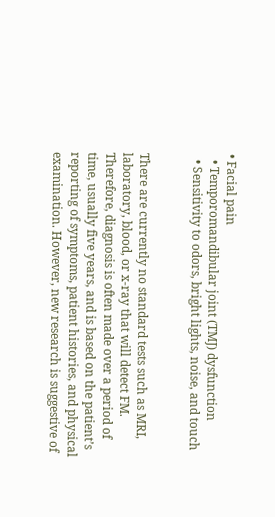• Facial pain
  • Temporomandibular joint (TMJ) dysfunction
  • Sensitivity to odors, bright lights, noise, and touch


There are currently no standard tests such as MRI, laboratory, blood, or x-ray that will detect FM. Therefore, diagnosis is often made over a period of time, usually five years, and is based on the patient’s reporting of symptoms, patient histories, and physical examination. However, new research is suggestive of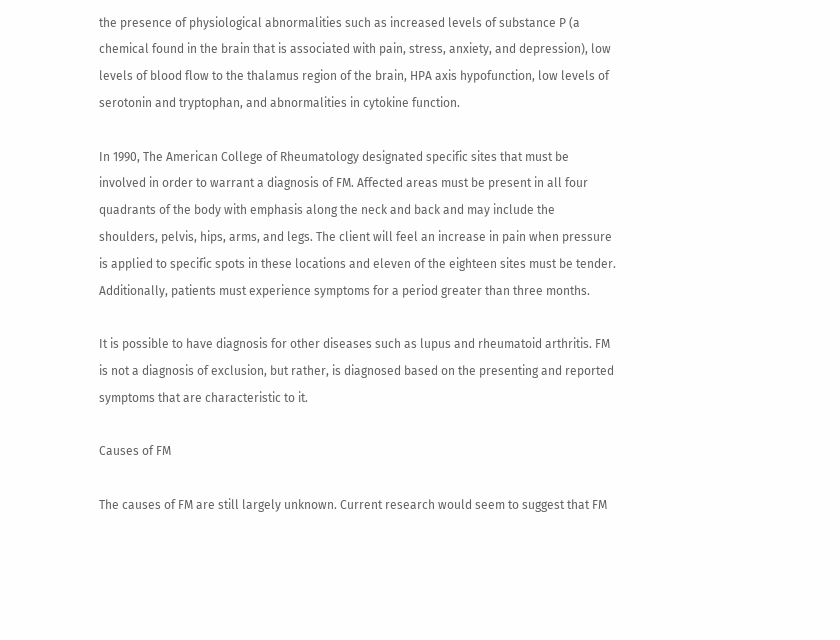the presence of physiological abnormalities such as increased levels of substance P (a chemical found in the brain that is associated with pain, stress, anxiety, and depression), low levels of blood flow to the thalamus region of the brain, HPA axis hypofunction, low levels of serotonin and tryptophan, and abnormalities in cytokine function.

In 1990, The American College of Rheumatology designated specific sites that must be involved in order to warrant a diagnosis of FM. Affected areas must be present in all four quadrants of the body with emphasis along the neck and back and may include the shoulders, pelvis, hips, arms, and legs. The client will feel an increase in pain when pressure is applied to specific spots in these locations and eleven of the eighteen sites must be tender. Additionally, patients must experience symptoms for a period greater than three months.

It is possible to have diagnosis for other diseases such as lupus and rheumatoid arthritis. FM is not a diagnosis of exclusion, but rather, is diagnosed based on the presenting and reported symptoms that are characteristic to it.

Causes of FM

The causes of FM are still largely unknown. Current research would seem to suggest that FM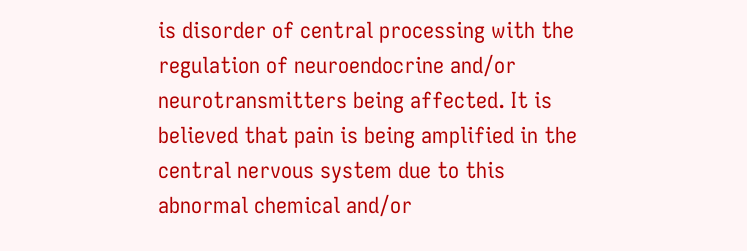is disorder of central processing with the regulation of neuroendocrine and/or neurotransmitters being affected. It is believed that pain is being amplified in the central nervous system due to this abnormal chemical and/or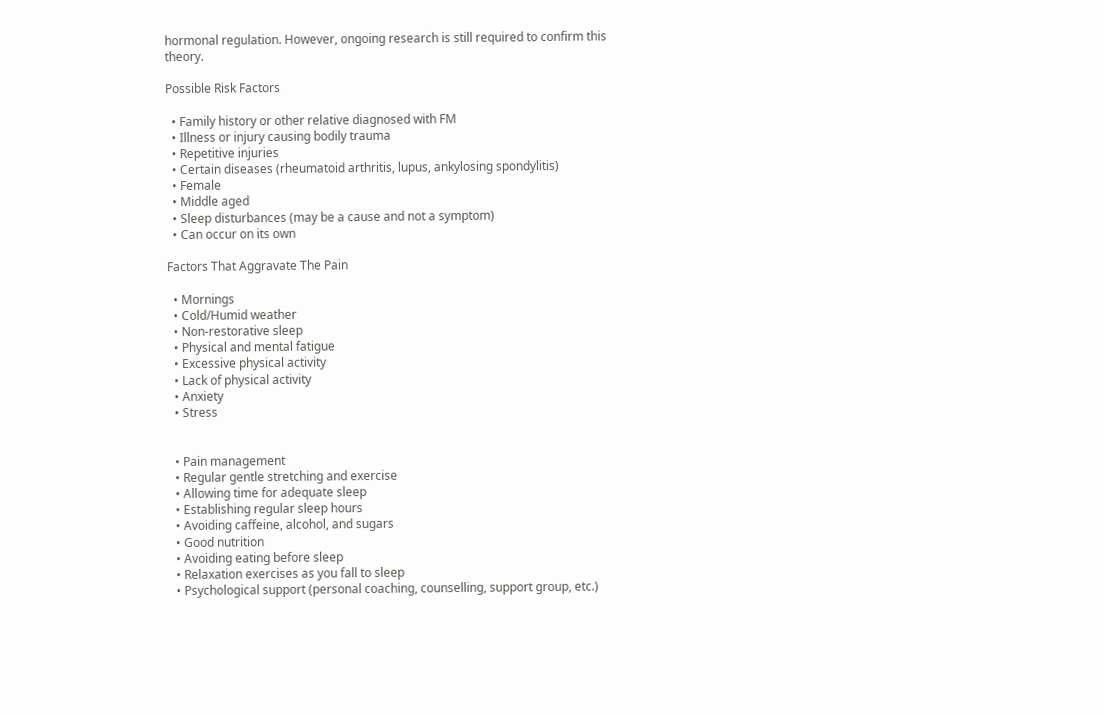hormonal regulation. However, ongoing research is still required to confirm this theory.

Possible Risk Factors

  • Family history or other relative diagnosed with FM
  • Illness or injury causing bodily trauma
  • Repetitive injuries
  • Certain diseases (rheumatoid arthritis, lupus, ankylosing spondylitis)
  • Female
  • Middle aged
  • Sleep disturbances (may be a cause and not a symptom)
  • Can occur on its own

Factors That Aggravate The Pain

  • Mornings
  • Cold/Humid weather
  • Non-restorative sleep
  • Physical and mental fatigue
  • Excessive physical activity
  • Lack of physical activity
  • Anxiety
  • Stress


  • Pain management
  • Regular gentle stretching and exercise
  • Allowing time for adequate sleep
  • Establishing regular sleep hours
  • Avoiding caffeine, alcohol, and sugars
  • Good nutrition
  • Avoiding eating before sleep
  • Relaxation exercises as you fall to sleep
  • Psychological support (personal coaching, counselling, support group, etc.)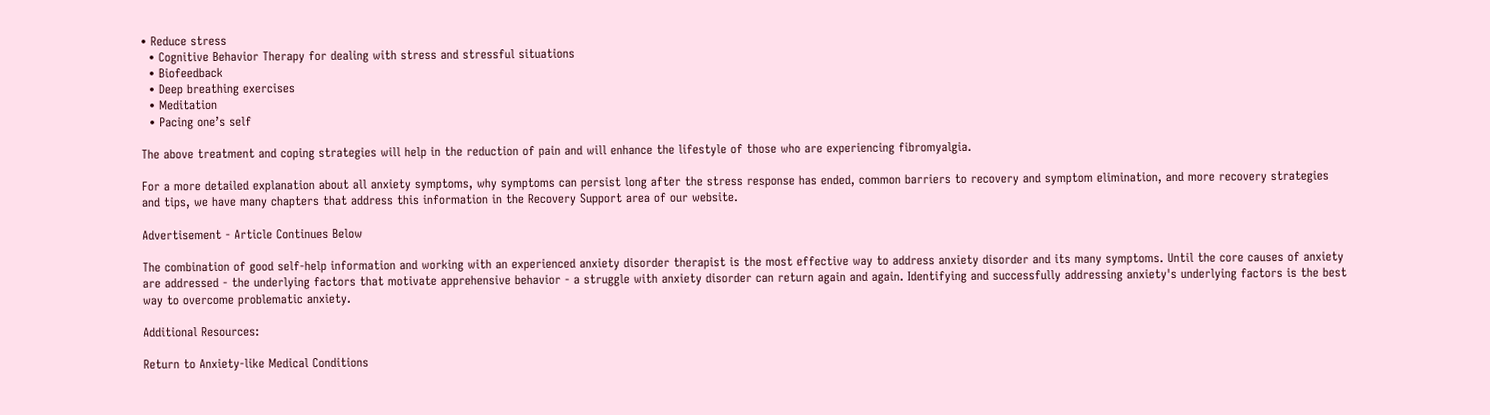• Reduce stress
  • Cognitive Behavior Therapy for dealing with stress and stressful situations
  • Biofeedback
  • Deep breathing exercises
  • Meditation
  • Pacing one’s self

The above treatment and coping strategies will help in the reduction of pain and will enhance the lifestyle of those who are experiencing fibromyalgia.

For a more detailed explanation about all anxiety symptoms, why symptoms can persist long after the stress response has ended, common barriers to recovery and symptom elimination, and more recovery strategies and tips, we have many chapters that address this information in the Recovery Support area of our website.

Advertisement - Article Continues Below

The combination of good self-help information and working with an experienced anxiety disorder therapist is the most effective way to address anxiety disorder and its many symptoms. Until the core causes of anxiety are addressed - the underlying factors that motivate apprehensive behavior - a struggle with anxiety disorder can return again and again. Identifying and successfully addressing anxiety's underlying factors is the best way to overcome problematic anxiety.

Additional Resources:

Return to Anxiety-like Medical Conditions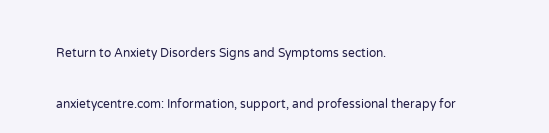Return to Anxiety Disorders Signs and Symptoms section.

anxietycentre.com: Information, support, and professional therapy for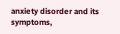anxiety disorder and its symptoms,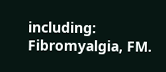including: Fibromyalgia, FM.